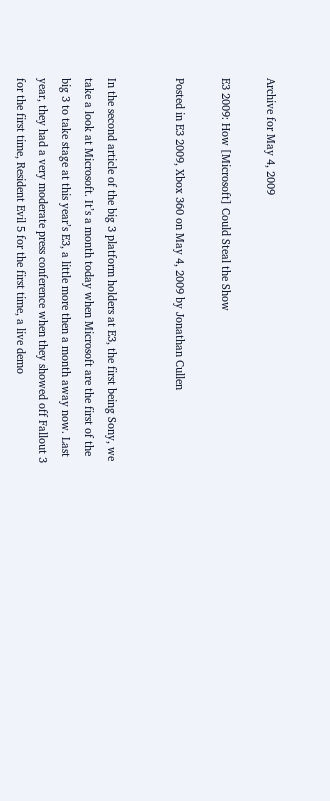Archive for May 4, 2009

E3 2009: How [Microsoft] Could Steal the Show

Posted in E3 2009, Xbox 360 on May 4, 2009 by Jonathan Cullen


In the second article of the big 3 platform holders at E3, the first being Sony, we take a look at Microsoft. It’s a month today when Microsoft are the first of the big 3 to take stage at this year’s E3, a little more then a month away now. Last year, they had a very moderate press conference when they showed off Fallout 3 for the first time, Resident Evil 5 for the first time, a live demo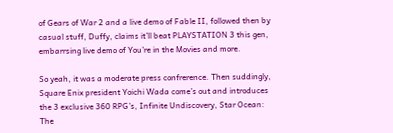of Gears of War 2 and a live demo of Fable II, followed then by casual stuff, Duffy, claims it’ll beat PLAYSTATION 3 this gen, embarrsing live demo of You’re in the Movies and more.

So yeah, it was a moderate press confrerence. Then suddingly, Square Enix president Yoichi Wada come’s out and introduces the 3 exclusive 360 RPG’s, Infinite Undiscovery, Star Ocean: The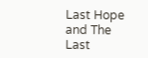Last Hope and The Last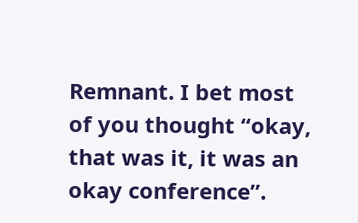Remnant. I bet most of you thought “okay, that was it, it was an okay conference”.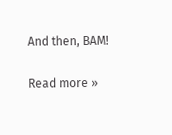And then, BAM!

Read more »